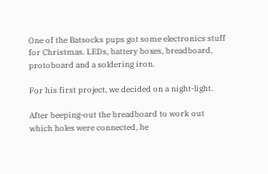One of the Batsocks pups got some electronics stuff for Christmas. LEDs, battery boxes, breadboard, protoboard and a soldering iron.

For his first project, we decided on a night-light.

After beeping-out the breadboard to work out which holes were connected, he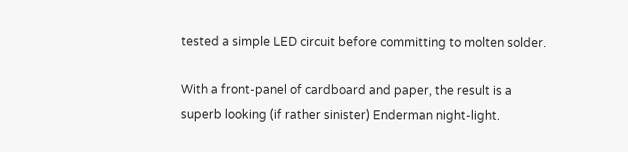tested a simple LED circuit before committing to molten solder.

With a front-panel of cardboard and paper, the result is a superb looking (if rather sinister) Enderman night-light.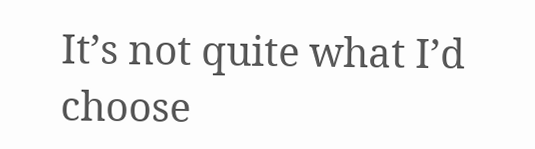It’s not quite what I’d choose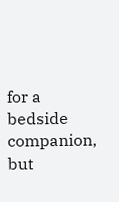for a bedside companion, but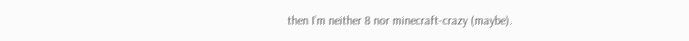then I’m neither 8 nor minecraft-crazy (maybe).